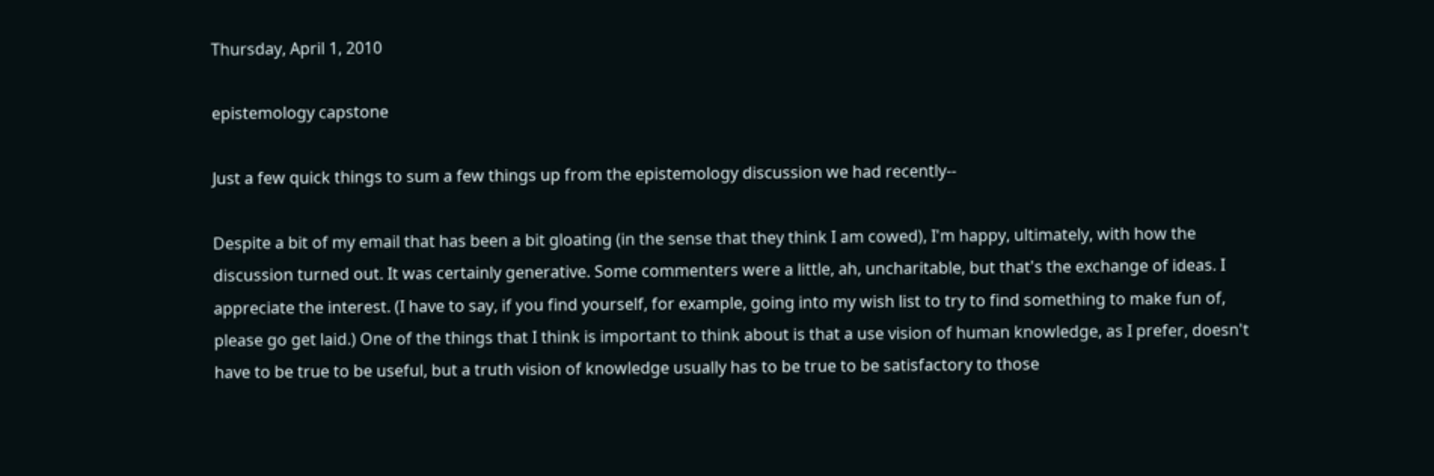Thursday, April 1, 2010

epistemology capstone

Just a few quick things to sum a few things up from the epistemology discussion we had recently--

Despite a bit of my email that has been a bit gloating (in the sense that they think I am cowed), I'm happy, ultimately, with how the discussion turned out. It was certainly generative. Some commenters were a little, ah, uncharitable, but that's the exchange of ideas. I appreciate the interest. (I have to say, if you find yourself, for example, going into my wish list to try to find something to make fun of, please go get laid.) One of the things that I think is important to think about is that a use vision of human knowledge, as I prefer, doesn't have to be true to be useful, but a truth vision of knowledge usually has to be true to be satisfactory to those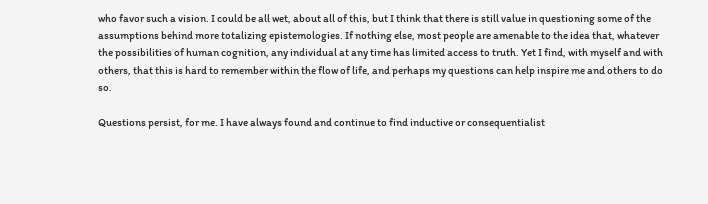who favor such a vision. I could be all wet, about all of this, but I think that there is still value in questioning some of the assumptions behind more totalizing epistemologies. If nothing else, most people are amenable to the idea that, whatever the possibilities of human cognition, any individual at any time has limited access to truth. Yet I find, with myself and with others, that this is hard to remember within the flow of life, and perhaps my questions can help inspire me and others to do so.

Questions persist, for me. I have always found and continue to find inductive or consequentialist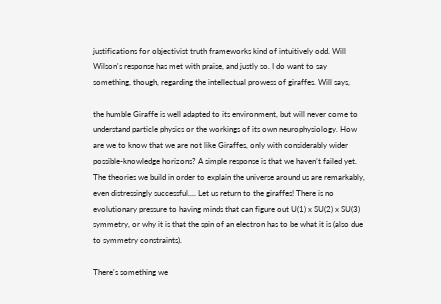justifications for objectivist truth frameworks kind of intuitively odd. Will Wilson's response has met with praise, and justly so. I do want to say something, though, regarding the intellectual prowess of giraffes. Will says,

the humble Giraffe is well adapted to its environment, but will never come to understand particle physics or the workings of its own neurophysiology. How are we to know that we are not like Giraffes, only with considerably wider possible-knowledge horizons? A simple response is that we haven’t failed yet. The theories we build in order to explain the universe around us are remarkably, even distressingly successful.... Let us return to the giraffes! There is no evolutionary pressure to having minds that can figure out U(1) x SU(2) x SU(3) symmetry, or why it is that the spin of an electron has to be what it is (also due to symmetry constraints).

There's something we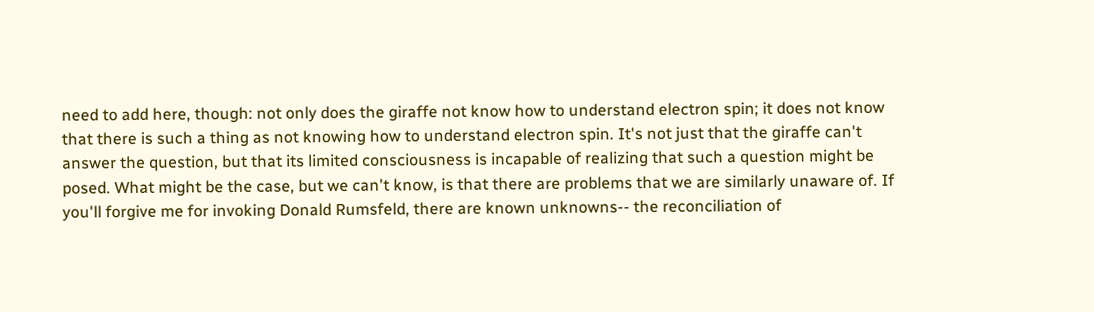need to add here, though: not only does the giraffe not know how to understand electron spin; it does not know that there is such a thing as not knowing how to understand electron spin. It's not just that the giraffe can't answer the question, but that its limited consciousness is incapable of realizing that such a question might be posed. What might be the case, but we can't know, is that there are problems that we are similarly unaware of. If you'll forgive me for invoking Donald Rumsfeld, there are known unknowns-- the reconciliation of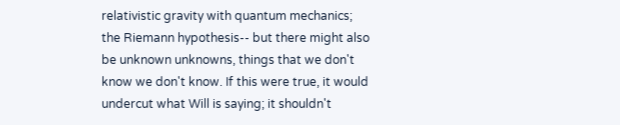relativistic gravity with quantum mechanics; the Riemann hypothesis-- but there might also be unknown unknowns, things that we don't know we don't know. If this were true, it would undercut what Will is saying; it shouldn't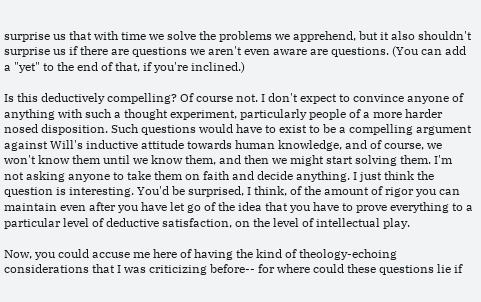surprise us that with time we solve the problems we apprehend, but it also shouldn't surprise us if there are questions we aren't even aware are questions. (You can add a "yet" to the end of that, if you're inclined.)

Is this deductively compelling? Of course not. I don't expect to convince anyone of anything with such a thought experiment, particularly people of a more harder nosed disposition. Such questions would have to exist to be a compelling argument against Will's inductive attitude towards human knowledge, and of course, we won't know them until we know them, and then we might start solving them. I'm not asking anyone to take them on faith and decide anything. I just think the question is interesting. You'd be surprised, I think, of the amount of rigor you can maintain even after you have let go of the idea that you have to prove everything to a particular level of deductive satisfaction, on the level of intellectual play.

Now, you could accuse me here of having the kind of theology-echoing considerations that I was criticizing before-- for where could these questions lie if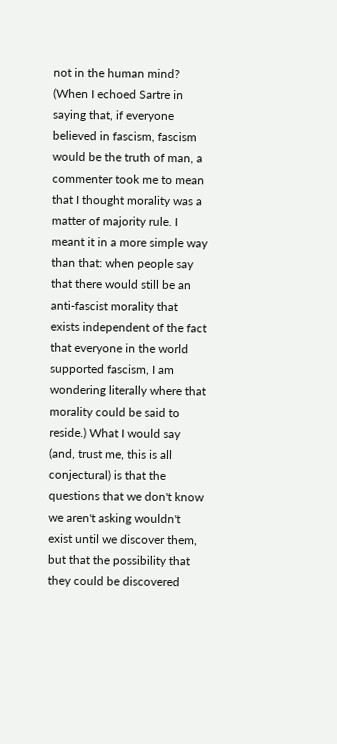not in the human mind? (When I echoed Sartre in saying that, if everyone believed in fascism, fascism would be the truth of man, a commenter took me to mean that I thought morality was a matter of majority rule. I meant it in a more simple way than that: when people say that there would still be an anti-fascist morality that exists independent of the fact that everyone in the world supported fascism, I am wondering literally where that morality could be said to reside.) What I would say (and, trust me, this is all conjectural) is that the questions that we don't know we aren't asking wouldn't exist until we discover them, but that the possibility that they could be discovered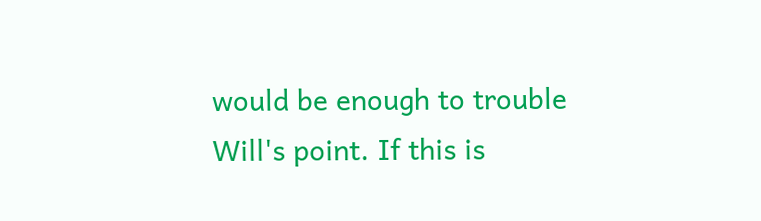would be enough to trouble Will's point. If this is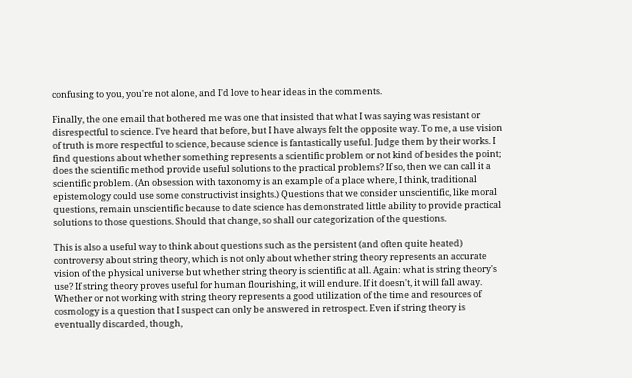confusing to you, you're not alone, and I'd love to hear ideas in the comments.

Finally, the one email that bothered me was one that insisted that what I was saying was resistant or disrespectful to science. I've heard that before, but I have always felt the opposite way. To me, a use vision of truth is more respectful to science, because science is fantastically useful. Judge them by their works. I find questions about whether something represents a scientific problem or not kind of besides the point; does the scientific method provide useful solutions to the practical problems? If so, then we can call it a scientific problem. (An obsession with taxonomy is an example of a place where, I think, traditional epistemology could use some constructivist insights.) Questions that we consider unscientific, like moral questions, remain unscientific because to date science has demonstrated little ability to provide practical solutions to those questions. Should that change, so shall our categorization of the questions.

This is also a useful way to think about questions such as the persistent (and often quite heated) controversy about string theory, which is not only about whether string theory represents an accurate vision of the physical universe but whether string theory is scientific at all. Again: what is string theory's use? If string theory proves useful for human flourishing, it will endure. If it doesn't, it will fall away. Whether or not working with string theory represents a good utilization of the time and resources of cosmology is a question that I suspect can only be answered in retrospect. Even if string theory is eventually discarded, though,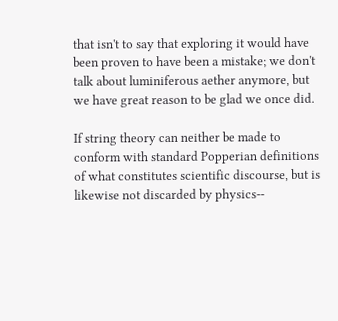that isn't to say that exploring it would have been proven to have been a mistake; we don't talk about luminiferous aether anymore, but we have great reason to be glad we once did.

If string theory can neither be made to conform with standard Popperian definitions of what constitutes scientific discourse, but is likewise not discarded by physics--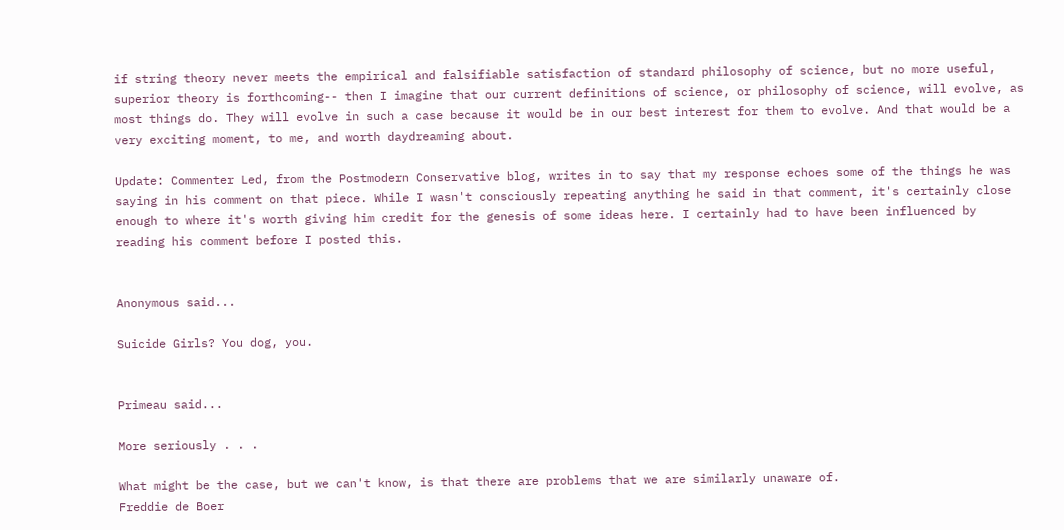if string theory never meets the empirical and falsifiable satisfaction of standard philosophy of science, but no more useful, superior theory is forthcoming-- then I imagine that our current definitions of science, or philosophy of science, will evolve, as most things do. They will evolve in such a case because it would be in our best interest for them to evolve. And that would be a very exciting moment, to me, and worth daydreaming about.

Update: Commenter Led, from the Postmodern Conservative blog, writes in to say that my response echoes some of the things he was saying in his comment on that piece. While I wasn't consciously repeating anything he said in that comment, it's certainly close enough to where it's worth giving him credit for the genesis of some ideas here. I certainly had to have been influenced by reading his comment before I posted this.


Anonymous said...

Suicide Girls? You dog, you.


Primeau said...

More seriously . . .

What might be the case, but we can't know, is that there are problems that we are similarly unaware of.
Freddie de Boer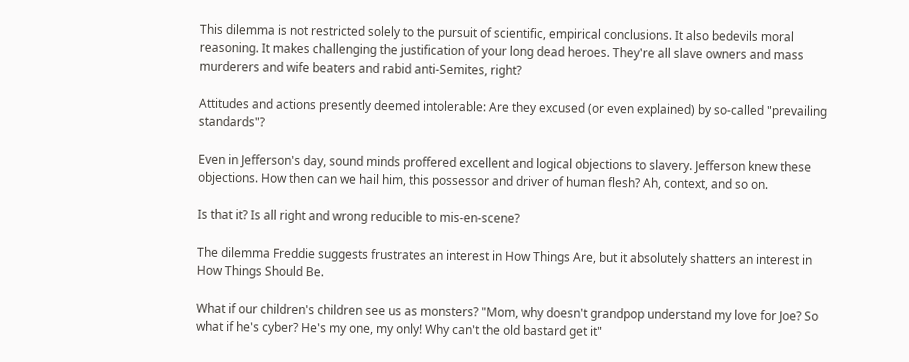This dilemma is not restricted solely to the pursuit of scientific, empirical conclusions. It also bedevils moral reasoning. It makes challenging the justification of your long dead heroes. They're all slave owners and mass murderers and wife beaters and rabid anti-Semites, right?

Attitudes and actions presently deemed intolerable: Are they excused (or even explained) by so-called "prevailing standards"?

Even in Jefferson's day, sound minds proffered excellent and logical objections to slavery. Jefferson knew these objections. How then can we hail him, this possessor and driver of human flesh? Ah, context, and so on.

Is that it? Is all right and wrong reducible to mis-en-scene?

The dilemma Freddie suggests frustrates an interest in How Things Are, but it absolutely shatters an interest in How Things Should Be.

What if our children's children see us as monsters? "Mom, why doesn't grandpop understand my love for Joe? So what if he's cyber? He's my one, my only! Why can't the old bastard get it"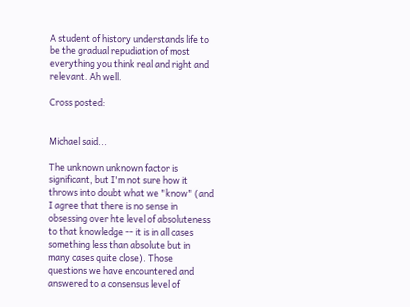A student of history understands life to be the gradual repudiation of most everything you think real and right and relevant. Ah well.

Cross posted:


Michael said...

The unknown unknown factor is significant, but I'm not sure how it throws into doubt what we "know" (and I agree that there is no sense in obsessing over hte level of absoluteness to that knowledge -- it is in all cases something less than absolute but in many cases quite close). Those questions we have encountered and answered to a consensus level of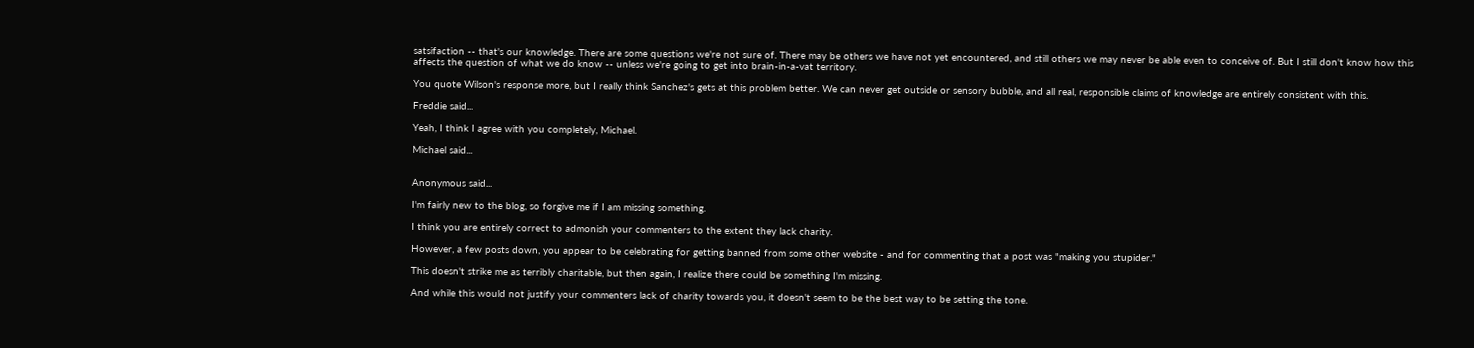satsifaction -- that's our knowledge. There are some questions we're not sure of. There may be others we have not yet encountered, and still others we may never be able even to conceive of. But I still don't know how this affects the question of what we do know -- unless we're going to get into brain-in-a-vat territory.

You quote Wilson's response more, but I really think Sanchez's gets at this problem better. We can never get outside or sensory bubble, and all real, responsible claims of knowledge are entirely consistent with this.

Freddie said...

Yeah, I think I agree with you completely, Michael.

Michael said...


Anonymous said...

I'm fairly new to the blog, so forgive me if I am missing something.

I think you are entirely correct to admonish your commenters to the extent they lack charity.

However, a few posts down, you appear to be celebrating for getting banned from some other website - and for commenting that a post was "making you stupider."

This doesn't strike me as terribly charitable, but then again, I realize there could be something I'm missing.

And while this would not justify your commenters lack of charity towards you, it doesn't seem to be the best way to be setting the tone.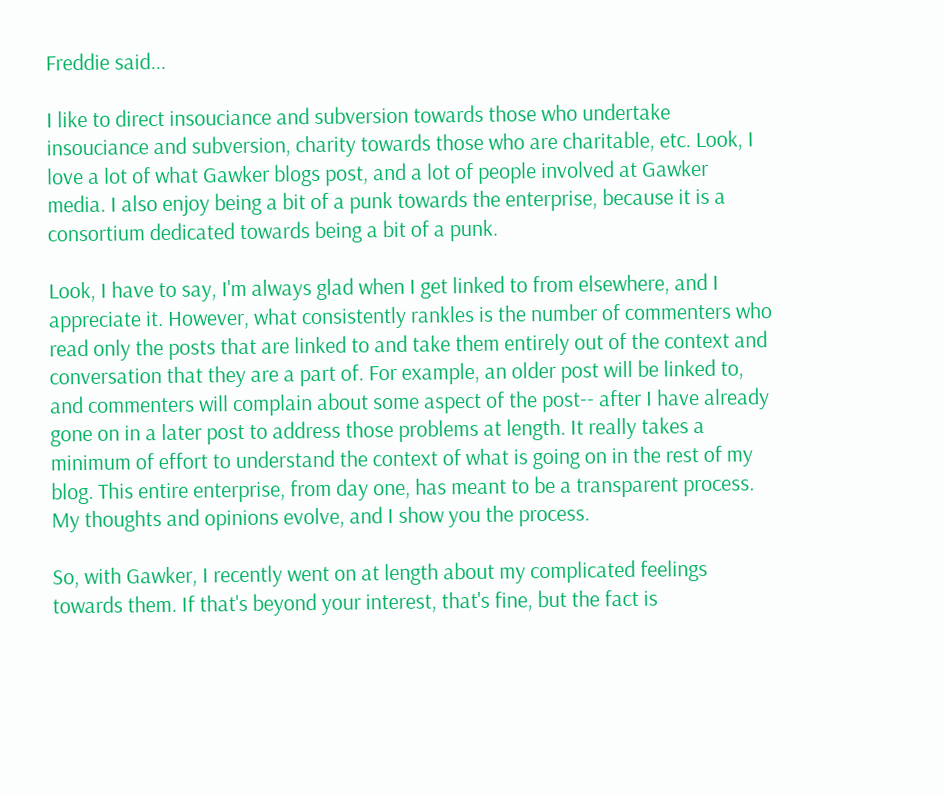Freddie said...

I like to direct insouciance and subversion towards those who undertake insouciance and subversion, charity towards those who are charitable, etc. Look, I love a lot of what Gawker blogs post, and a lot of people involved at Gawker media. I also enjoy being a bit of a punk towards the enterprise, because it is a consortium dedicated towards being a bit of a punk.

Look, I have to say, I'm always glad when I get linked to from elsewhere, and I appreciate it. However, what consistently rankles is the number of commenters who read only the posts that are linked to and take them entirely out of the context and conversation that they are a part of. For example, an older post will be linked to, and commenters will complain about some aspect of the post-- after I have already gone on in a later post to address those problems at length. It really takes a minimum of effort to understand the context of what is going on in the rest of my blog. This entire enterprise, from day one, has meant to be a transparent process. My thoughts and opinions evolve, and I show you the process.

So, with Gawker, I recently went on at length about my complicated feelings towards them. If that's beyond your interest, that's fine, but the fact is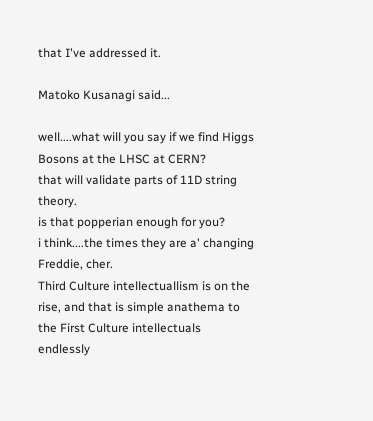that I've addressed it.

Matoko Kusanagi said...

well....what will you say if we find Higgs Bosons at the LHSC at CERN?
that will validate parts of 11D string theory.
is that popperian enough for you?
i think....the times they are a' changing Freddie, cher.
Third Culture intellectuallism is on the rise, and that is simple anathema to the First Culture intellectuals endlessly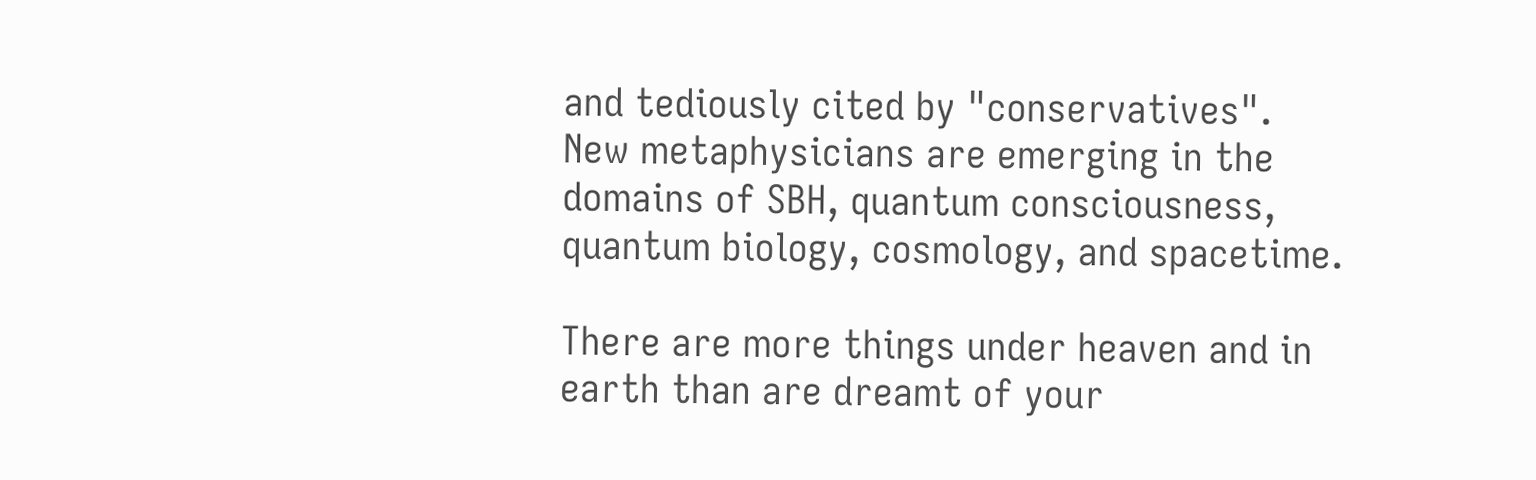and tediously cited by "conservatives".
New metaphysicians are emerging in the domains of SBH, quantum consciousness, quantum biology, cosmology, and spacetime.

There are more things under heaven and in earth than are dreamt of your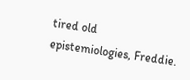tired old epistemiologies, Freddie.